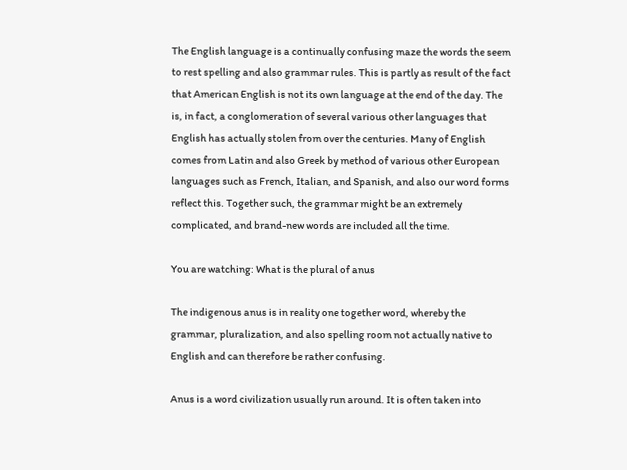The English language is a continually confusing maze the words the seem to rest spelling and also grammar rules. This is partly as result of the fact that American English is not its own language at the end of the day. The is, in fact, a conglomeration of several various other languages that English has actually stolen from over the centuries. Many of English comes from Latin and also Greek by method of various other European languages such as French, Italian, and Spanish, and also our word forms reflect this. Together such, the grammar might be an extremely complicated, and brand-new words are included all the time.

You are watching: What is the plural of anus

The indigenous anus is in reality one together word, whereby the grammar, pluralization, and also spelling room not actually native to English and can therefore be rather confusing.

Anus is a word civilization usually run around. It is often taken into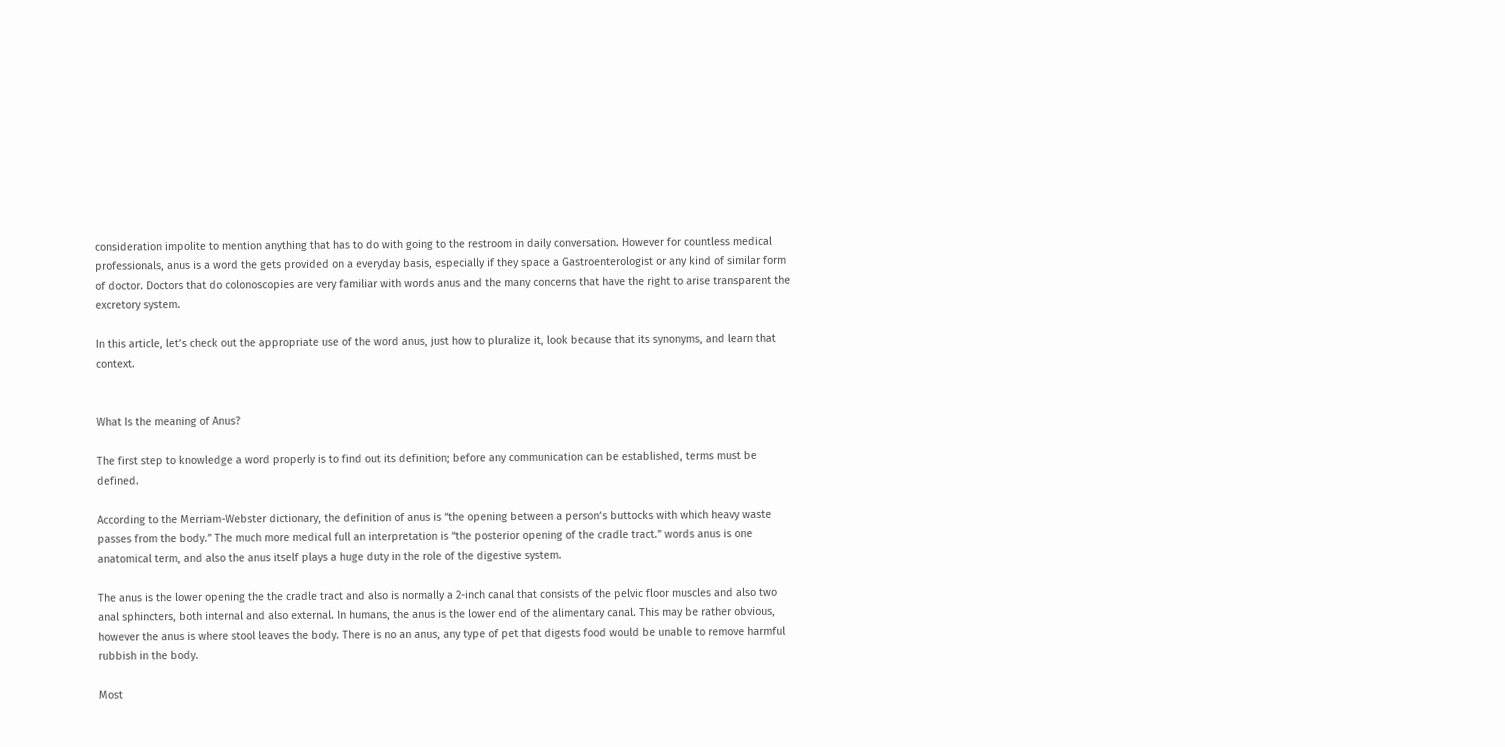consideration impolite to mention anything that has to do with going to the restroom in daily conversation. However for countless medical professionals, anus is a word the gets provided on a everyday basis, especially if they space a Gastroenterologist or any kind of similar form of doctor. Doctors that do colonoscopies are very familiar with words anus and the many concerns that have the right to arise transparent the excretory system.

In this article, let’s check out the appropriate use of the word anus, just how to pluralize it, look because that its synonyms, and learn that context.


What Is the meaning of Anus?

The first step to knowledge a word properly is to find out its definition; before any communication can be established, terms must be defined.

According to the Merriam-Webster dictionary, the definition of anus is “the opening between a person’s buttocks with which heavy waste passes from the body.” The much more medical full an interpretation is “the posterior opening of the cradle tract.” words anus is one anatomical term, and also the anus itself plays a huge duty in the role of the digestive system.

The anus is the lower opening the the cradle tract and also is normally a 2-inch canal that consists of the pelvic floor muscles and also two anal sphincters, both internal and also external. In humans, the anus is the lower end of the alimentary canal. This may be rather obvious, however the anus is where stool leaves the body. There is no an anus, any type of pet that digests food would be unable to remove harmful rubbish in the body.

Most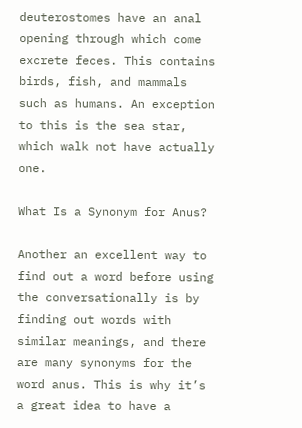deuterostomes have an anal opening through which come excrete feces. This contains birds, fish, and mammals such as humans. An exception to this is the sea star, which walk not have actually one.

What Is a Synonym for Anus?

Another an excellent way to find out a word before using the conversationally is by finding out words with similar meanings, and there are many synonyms for the word anus. This is why it’s a great idea to have a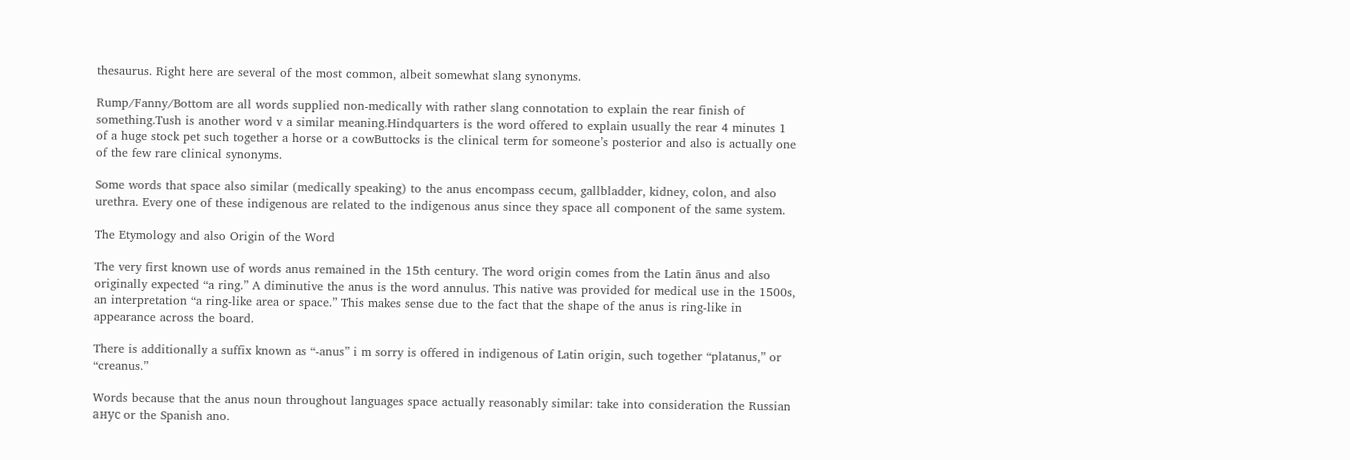thesaurus. Right here are several of the most common, albeit somewhat slang synonyms.

Rump/Fanny/Bottom are all words supplied non-medically with rather slang connotation to explain the rear finish of something.Tush is another word v a similar meaning.Hindquarters is the word offered to explain usually the rear 4 minutes 1 of a huge stock pet such together a horse or a cowButtocks is the clinical term for someone’s posterior and also is actually one of the few rare clinical synonyms.

Some words that space also similar (medically speaking) to the anus encompass cecum, gallbladder, kidney, colon, and also urethra. Every one of these indigenous are related to the indigenous anus since they space all component of the same system.

The Etymology and also Origin of the Word

The very first known use of words anus remained in the 15th century. The word origin comes from the Latin ānus and also originally expected “a ring.” A diminutive the anus is the word annulus. This native was provided for medical use in the 1500s, an interpretation “a ring-like area or space.” This makes sense due to the fact that the shape of the anus is ring-like in appearance across the board.

There is additionally a suffix known as “-anus” i m sorry is offered in indigenous of Latin origin, such together “platanus,” or “creanus.”

Words because that the anus noun throughout languages space actually reasonably similar: take into consideration the Russian анус or the Spanish ano.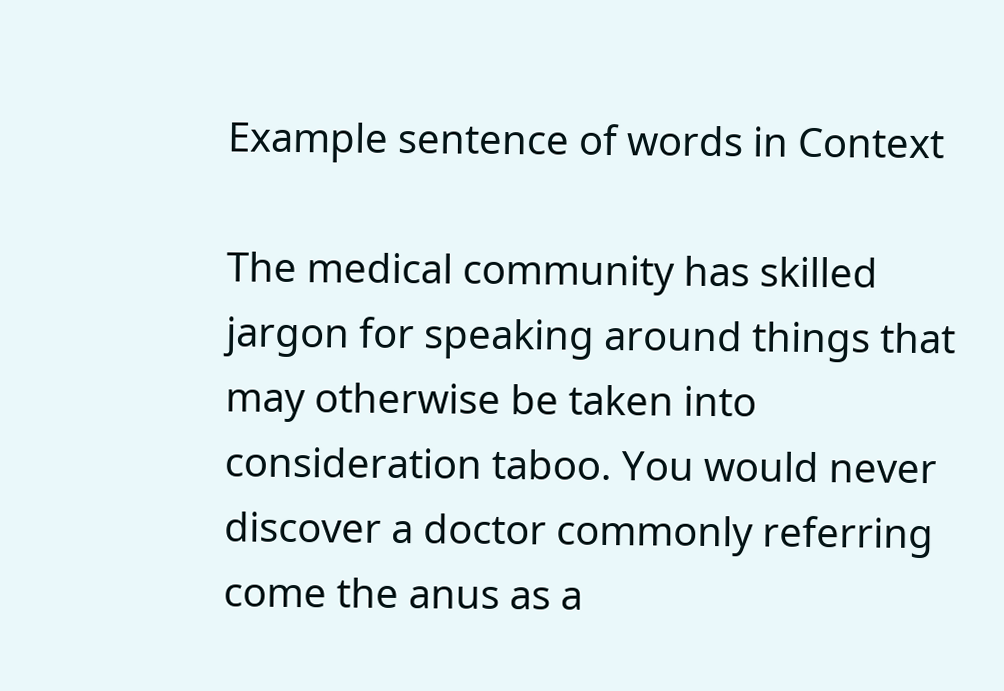Example sentence of words in Context

The medical community has skilled jargon for speaking around things that may otherwise be taken into consideration taboo. You would never discover a doctor commonly referring come the anus as a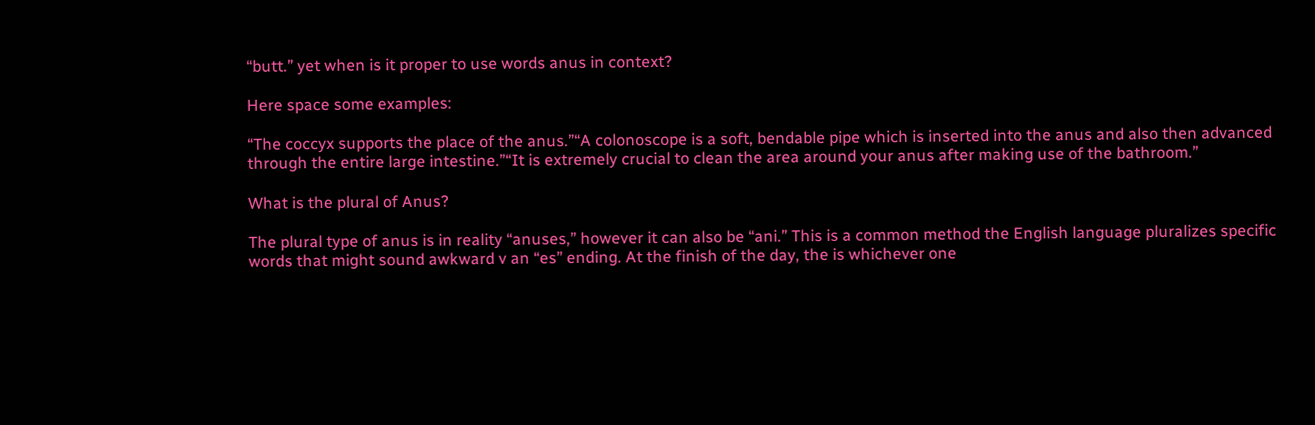“butt.” yet when is it proper to use words anus in context?

Here space some examples:

“The coccyx supports the place of the anus.”“A colonoscope is a soft, bendable pipe which is inserted into the anus and also then advanced through the entire large intestine.”“It is extremely crucial to clean the area around your anus after making use of the bathroom.”

What is the plural of Anus?

The plural type of anus is in reality “anuses,” however it can also be “ani.” This is a common method the English language pluralizes specific words that might sound awkward v an “es” ending. At the finish of the day, the is whichever one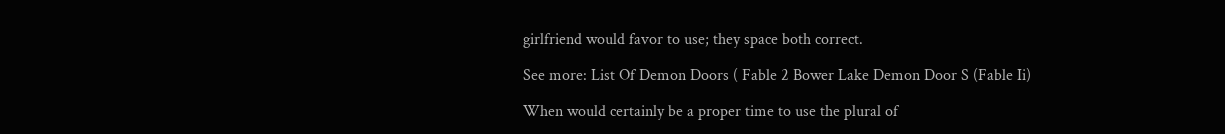girlfriend would favor to use; they space both correct.

See more: List Of Demon Doors ( Fable 2 Bower Lake Demon Door S (Fable Ii)

When would certainly be a proper time to use the plural of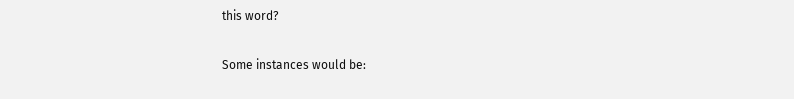this word?

Some instances would be: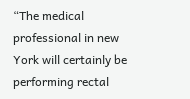“The medical professional in new York will certainly be performing rectal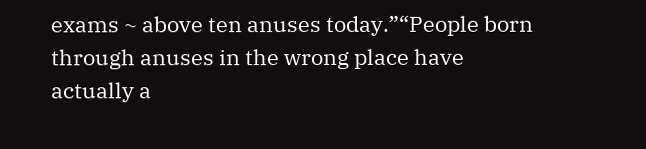exams ~ above ten anuses today.”“People born through anuses in the wrong place have actually a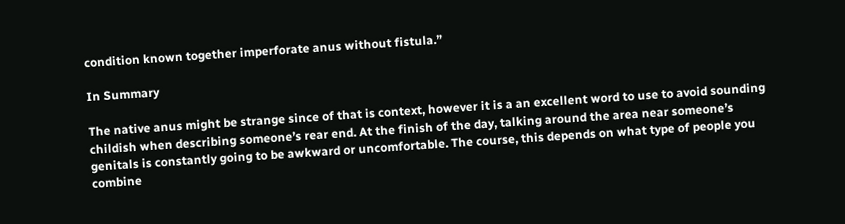condition known together imperforate anus without fistula.”

In Summary

The native anus might be strange since of that is context, however it is a an excellent word to use to avoid sounding childish when describing someone’s rear end. At the finish of the day, talking around the area near someone’s genitals is constantly going to be awkward or uncomfortable. The course, this depends on what type of people you combine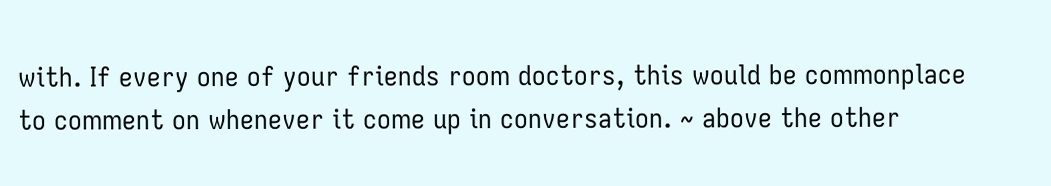with. If every one of your friends room doctors, this would be commonplace to comment on whenever it come up in conversation. ~ above the other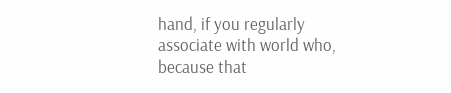hand, if you regularly associate with world who, because that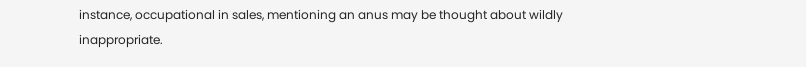instance, occupational in sales, mentioning an anus may be thought about wildly inappropriate.